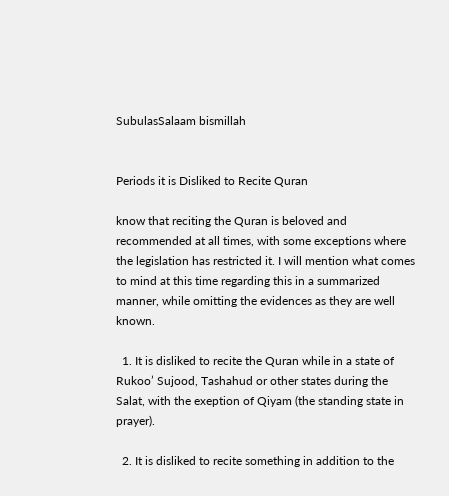SubulasSalaam bismillah


Periods it is Disliked to Recite Quran

know that reciting the Quran is beloved and recommended at all times, with some exceptions where the legislation has restricted it. I will mention what comes to mind at this time regarding this in a summarized manner, while omitting the evidences as they are well known.

  1. It is disliked to recite the Quran while in a state of Rukoo’ Sujood, Tashahud or other states during the Salat, with the exeption of Qiyam (the standing state in prayer).

  2. It is disliked to recite something in addition to the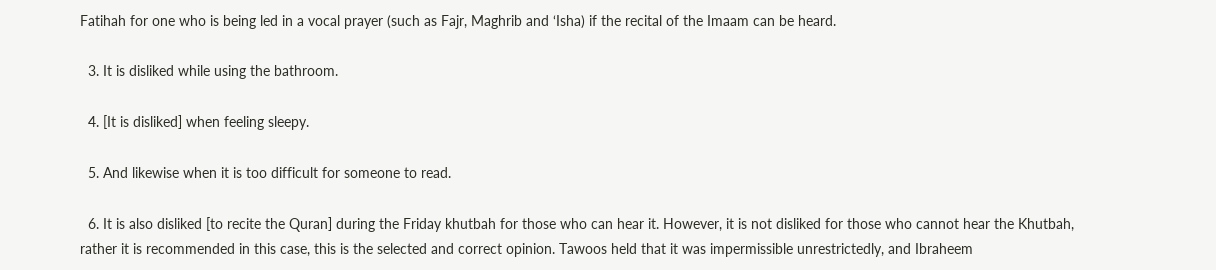Fatihah for one who is being led in a vocal prayer (such as Fajr, Maghrib and ‘Isha) if the recital of the Imaam can be heard.

  3. It is disliked while using the bathroom.

  4. [It is disliked] when feeling sleepy.

  5. And likewise when it is too difficult for someone to read.

  6. It is also disliked [to recite the Quran] during the Friday khutbah for those who can hear it. However, it is not disliked for those who cannot hear the Khutbah, rather it is recommended in this case, this is the selected and correct opinion. Tawoos held that it was impermissible unrestrictedly, and Ibraheem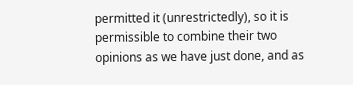permitted it (unrestrictedly), so it is permissible to combine their two opinions as we have just done, and as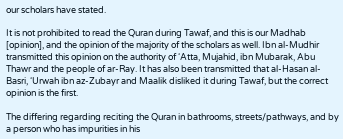our scholars have stated.

It is not prohibited to read the Quran during Tawaf, and this is our Madhab [opinion], and the opinion of the majority of the scholars as well. Ibn al-Mudhir transmitted this opinion on the authority of ‘Atta, Mujahid, ibn Mubarak, Abu Thawr and the people of ar-Ray. It has also been transmitted that al-Hasan al-Basri, ‘Urwah ibn az-Zubayr and Maalik disliked it during Tawaf, but the correct opinion is the first.

The differing regarding reciting the Quran in bathrooms, streets/pathways, and by a person who has impurities in his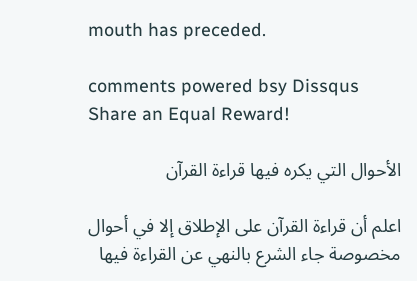mouth has preceded.

comments powered bsy Dissqus
Share an Equal Reward!

الأحوال التي يكره فيها قراءة القرآن

اعلم أن قراءة القرآن على الإطلاق إلا في أحوال مخصوصة جاء الشرع بالنهي عن القراءة فيها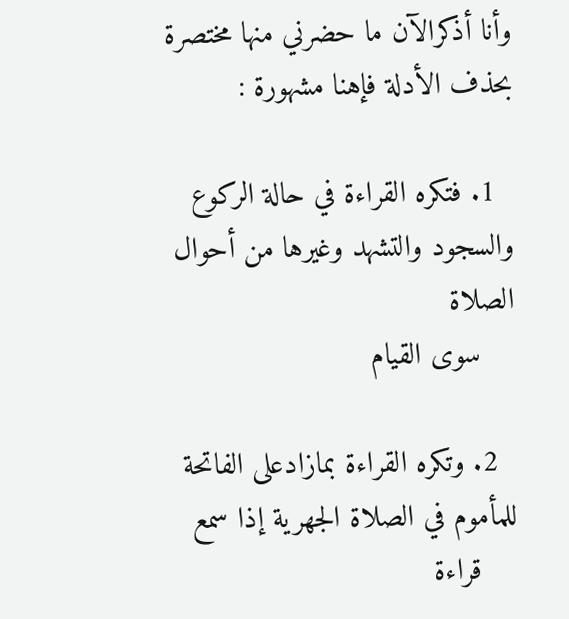وأنا أذكرالآن ما حضرني منها مختصرة بحذف الأدلة فإهنا مشهورة :

  1. فتكره القراءة في حالة الركوع والسجود والتشهد وغيرها من أحوال الصلاة
    سوى القيام

  2. وتكره القراءة بمازادعلى الفاتحة للمأموم في الصلاة الجهرية إذا سمع
    قراءة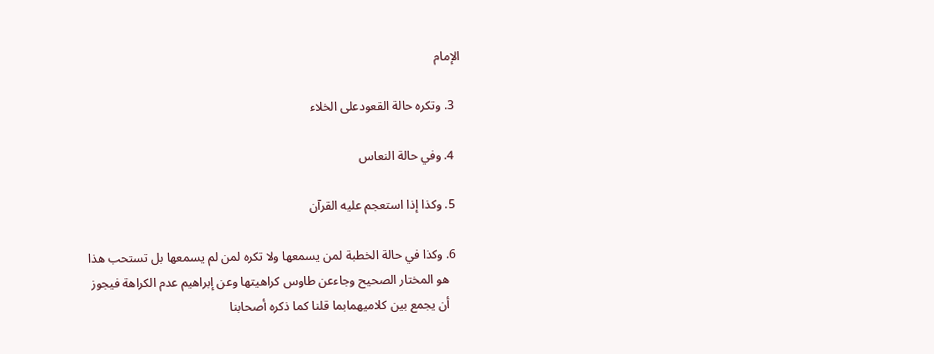الإمام

  3. وتكره حالة القعودعلى الخلاء

  4. وفي حالة النعاس

  5. وكذا إذا استعجم عليه القرآن

  6. وكذا في حالة الخطبة لمن يسمعها ولا تكره لمن لم يسمعها بل تستحب هذا
    هو المختار الصحيح وجاءعن طاوس كراهيتها وعن إبراهيم عدم الكراهة فيجوز
    أن يجمع بين كلاميهمابما قلنا كما ذكره أصحابنا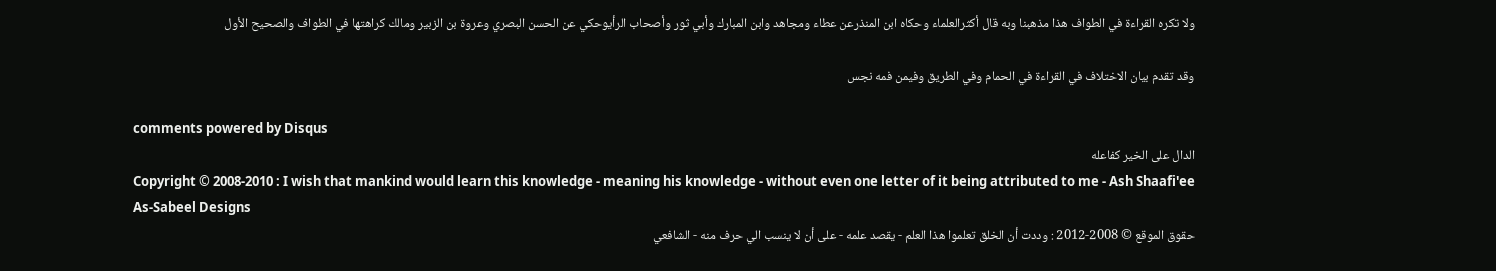ولا تكره القراءة في الطواف هذا مذهبنا وبه قال أكثرالعلماء وحكاه ابن المنذرعن عطاء ومجاهد وابن المبارك وأبي ثور وأصحاب الرأيوحكي عن الحسن البصري وعروة بن الزبير ومالك كراهتها في الطواف والصحيح الأول

وقد تقدم بيان الاختلاف في القراءة في الحمام وفي الطريق وفيمن فمه نجس

comments powered by Disqus
الدال على الخير كفاعله
Copyright © 2008-2010 : I wish that mankind would learn this knowledge - meaning his knowledge - without even one letter of it being attributed to me - Ash Shaafi'ee
As-Sabeel Designs
حقوق الموقع © 2008-2012 : وددت أن الخلق تعلموا هذا العلم - يقصد علمه - على أن لا ينسب الي حرف منه - الشافعي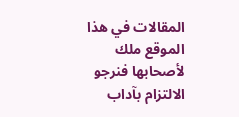المقالات في هذا الموقع ملك لأصحابها فنرجو الالتزام بآداب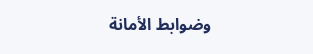وضوابط الأمانة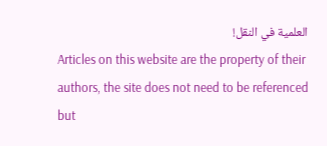العلمية في النقل!
Articles on this website are the property of their authors, the site does not need to be referenced
but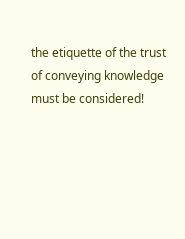the etiquette of the trust of conveying knowledge
must be considered!